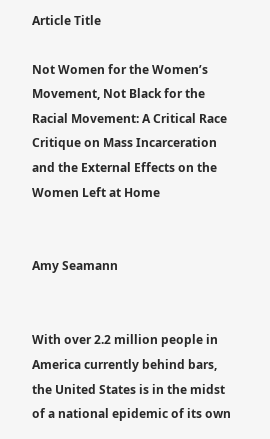Article Title

Not Women for the Women’s Movement, Not Black for the Racial Movement: A Critical Race Critique on Mass Incarceration and the External Effects on the Women Left at Home


Amy Seamann


With over 2.2 million people in America currently behind bars, the United States is in the midst of a national epidemic of its own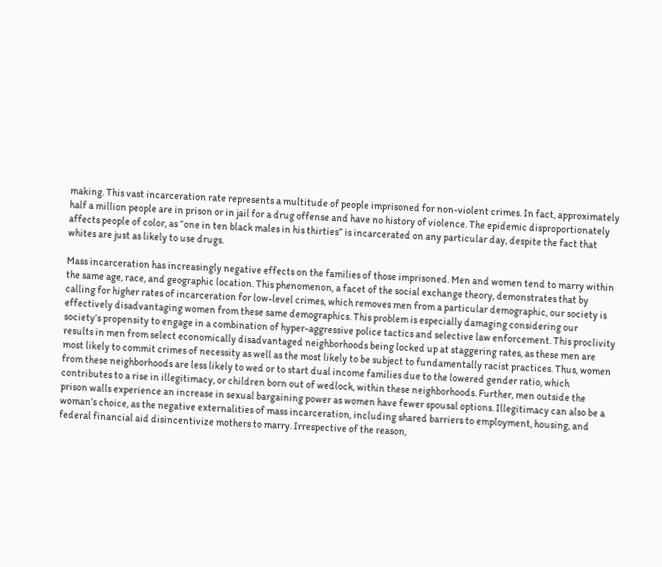making. This vast incarceration rate represents a multitude of people imprisoned for non-violent crimes. In fact, approximately half a million people are in prison or in jail for a drug offense and have no history of violence. The epidemic disproportionately affects people of color, as “one in ten black males in his thirties” is incarcerated on any particular day, despite the fact that whites are just as likely to use drugs.

Mass incarceration has increasingly negative effects on the families of those imprisoned. Men and women tend to marry within the same age, race, and geographic location. This phenomenon, a facet of the social exchange theory, demonstrates that by calling for higher rates of incarceration for low-level crimes, which removes men from a particular demographic, our society is effectively disadvantaging women from these same demographics. This problem is especially damaging considering our society’s propensity to engage in a combination of hyper-aggressive police tactics and selective law enforcement. This proclivity results in men from select economically disadvantaged neighborhoods being locked up at staggering rates, as these men are most likely to commit crimes of necessity as well as the most likely to be subject to fundamentally racist practices. Thus, women from these neighborhoods are less likely to wed or to start dual income families due to the lowered gender ratio, which contributes to a rise in illegitimacy, or children born out of wedlock, within these neighborhoods. Further, men outside the prison walls experience an increase in sexual bargaining power as women have fewer spousal options. Illegitimacy can also be a woman’s choice, as the negative externalities of mass incarceration, including shared barriers to employment, housing, and federal financial aid disincentivize mothers to marry. Irrespective of the reason,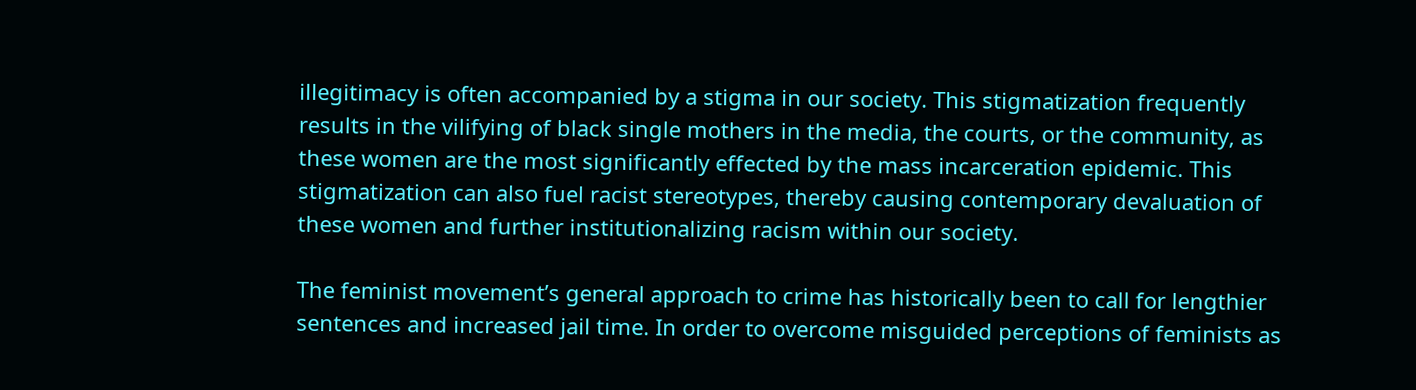illegitimacy is often accompanied by a stigma in our society. This stigmatization frequently results in the vilifying of black single mothers in the media, the courts, or the community, as these women are the most significantly effected by the mass incarceration epidemic. This stigmatization can also fuel racist stereotypes, thereby causing contemporary devaluation of these women and further institutionalizing racism within our society.

The feminist movement’s general approach to crime has historically been to call for lengthier sentences and increased jail time. In order to overcome misguided perceptions of feminists as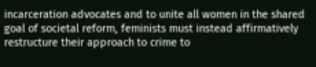incarceration advocates and to unite all women in the shared goal of societal reform, feminists must instead affirmatively restructure their approach to crime to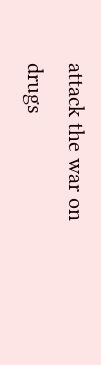attack the war on drugs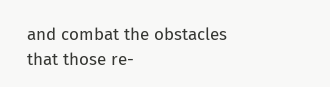and combat the obstacles that those re-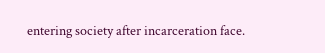entering society after incarceration face.